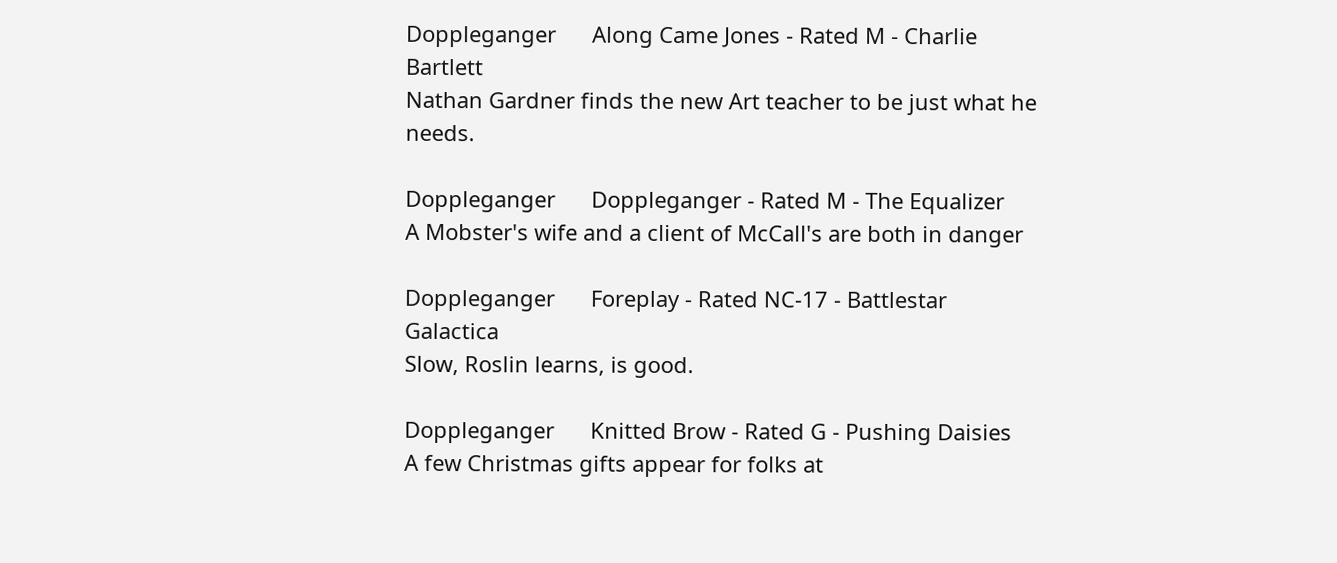Doppleganger      Along Came Jones - Rated M - Charlie Bartlett
Nathan Gardner finds the new Art teacher to be just what he needs.

Doppleganger      Doppleganger - Rated M - The Equalizer
A Mobster's wife and a client of McCall's are both in danger

Doppleganger      Foreplay - Rated NC-17 - Battlestar Galactica
Slow, Roslin learns, is good.

Doppleganger      Knitted Brow - Rated G - Pushing Daisies
A few Christmas gifts appear for folks at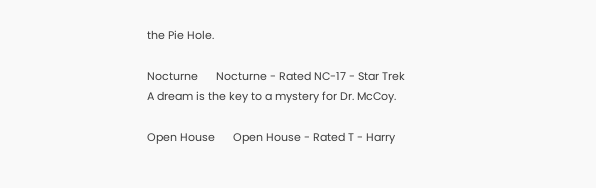the Pie Hole.

Nocturne      Nocturne - Rated NC-17 - Star Trek
A dream is the key to a mystery for Dr. McCoy.

Open House      Open House - Rated T - Harry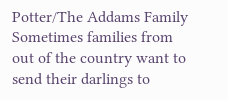Potter/The Addams Family
Sometimes families from out of the country want to send their darlings to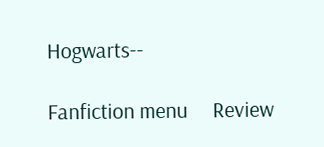Hogwarts--

Fanfiction menu     Review